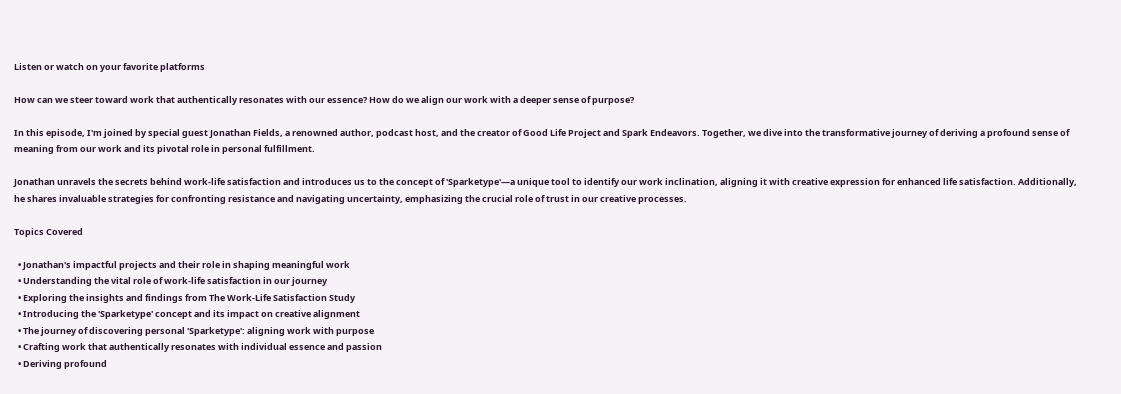Listen or watch on your favorite platforms

How can we steer toward work that authentically resonates with our essence? How do we align our work with a deeper sense of purpose?

In this episode, I'm joined by special guest Jonathan Fields, a renowned author, podcast host, and the creator of Good Life Project and Spark Endeavors. Together, we dive into the transformative journey of deriving a profound sense of meaning from our work and its pivotal role in personal fulfillment.

Jonathan unravels the secrets behind work-life satisfaction and introduces us to the concept of 'Sparketype'—a unique tool to identify our work inclination, aligning it with creative expression for enhanced life satisfaction. Additionally, he shares invaluable strategies for confronting resistance and navigating uncertainty, emphasizing the crucial role of trust in our creative processes.

Topics Covered

  • Jonathan's impactful projects and their role in shaping meaningful work
  • Understanding the vital role of work-life satisfaction in our journey
  • Exploring the insights and findings from The Work-Life Satisfaction Study
  • Introducing the 'Sparketype' concept and its impact on creative alignment
  • The journey of discovering personal 'Sparketype': aligning work with purpose
  • Crafting work that authentically resonates with individual essence and passion
  • Deriving profound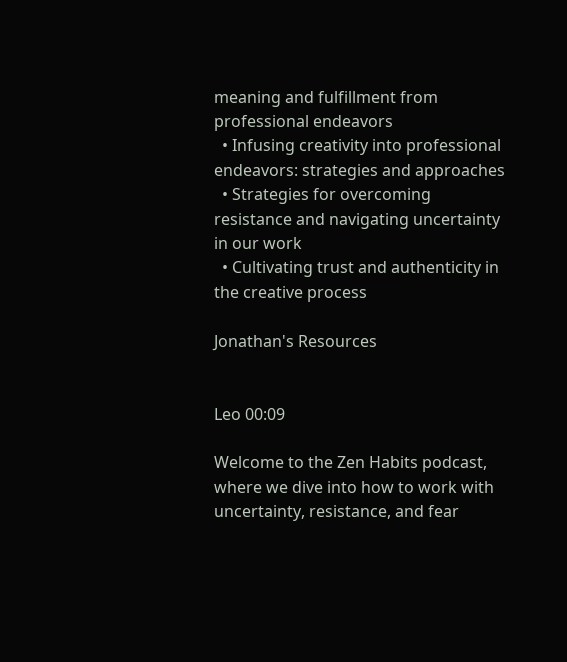meaning and fulfillment from professional endeavors
  • Infusing creativity into professional endeavors: strategies and approaches
  • Strategies for overcoming resistance and navigating uncertainty in our work
  • Cultivating trust and authenticity in the creative process

Jonathan's Resources


Leo 00:09

Welcome to the Zen Habits podcast, where we dive into how to work with uncertainty, resistance, and fear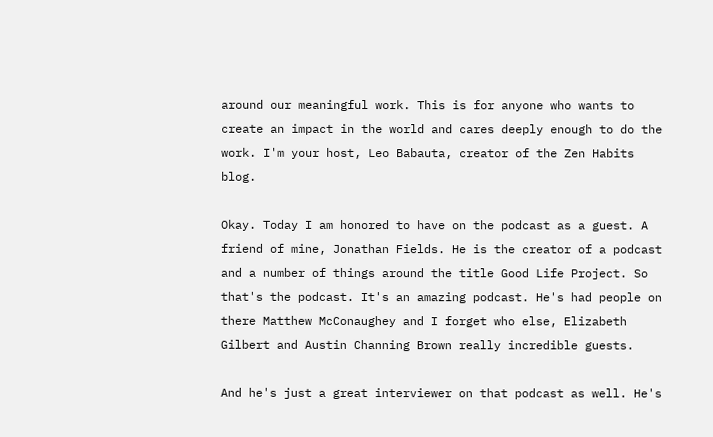around our meaningful work. This is for anyone who wants to create an impact in the world and cares deeply enough to do the work. I'm your host, Leo Babauta, creator of the Zen Habits blog.

Okay. Today I am honored to have on the podcast as a guest. A friend of mine, Jonathan Fields. He is the creator of a podcast and a number of things around the title Good Life Project. So that's the podcast. It's an amazing podcast. He's had people on there Matthew McConaughey and I forget who else, Elizabeth Gilbert and Austin Channing Brown really incredible guests.

And he's just a great interviewer on that podcast as well. He's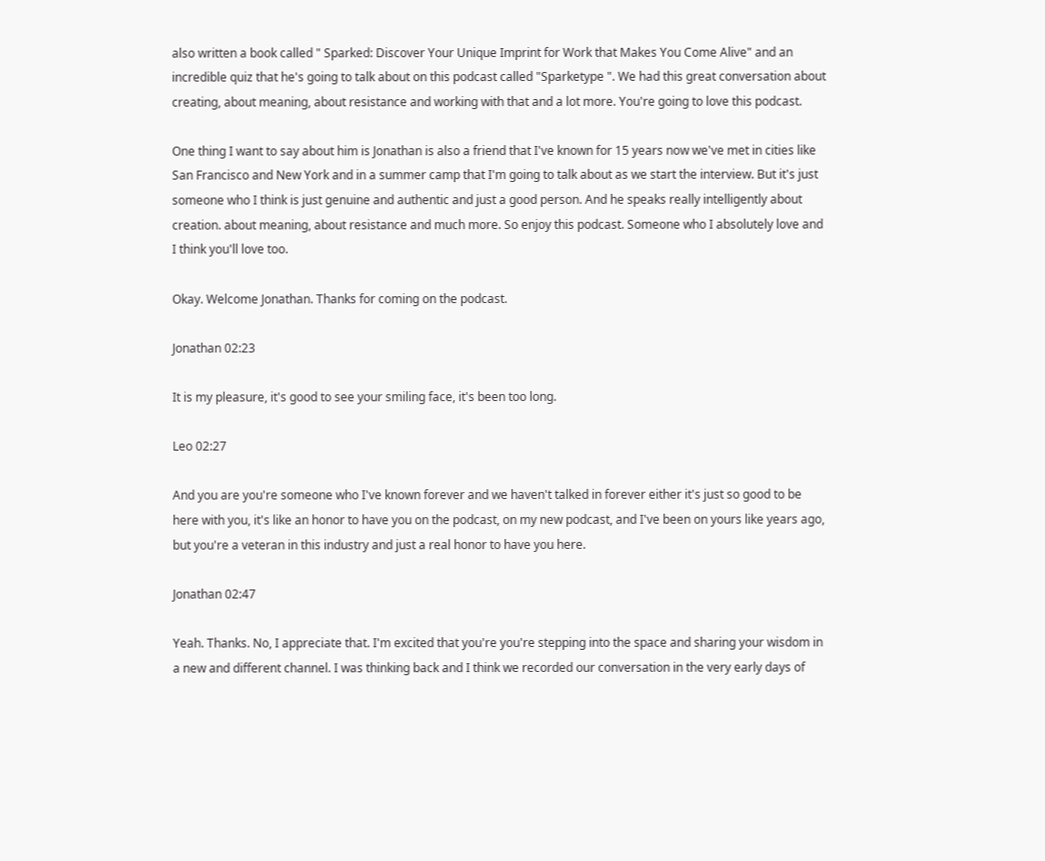also written a book called " Sparked: Discover Your Unique Imprint for Work that Makes You Come Alive" and an incredible quiz that he's going to talk about on this podcast called "Sparketype ". We had this great conversation about creating, about meaning, about resistance and working with that and a lot more. You're going to love this podcast.

One thing I want to say about him is Jonathan is also a friend that I've known for 15 years now we've met in cities like San Francisco and New York and in a summer camp that I'm going to talk about as we start the interview. But it's just someone who I think is just genuine and authentic and just a good person. And he speaks really intelligently about creation. about meaning, about resistance and much more. So enjoy this podcast. Someone who I absolutely love and I think you'll love too.

Okay. Welcome Jonathan. Thanks for coming on the podcast.

Jonathan 02:23

It is my pleasure, it's good to see your smiling face, it's been too long.

Leo 02:27

And you are you're someone who I've known forever and we haven't talked in forever either it's just so good to be here with you, it's like an honor to have you on the podcast, on my new podcast, and I've been on yours like years ago, but you're a veteran in this industry and just a real honor to have you here.

Jonathan 02:47

Yeah. Thanks. No, I appreciate that. I'm excited that you're you're stepping into the space and sharing your wisdom in a new and different channel. I was thinking back and I think we recorded our conversation in the very early days of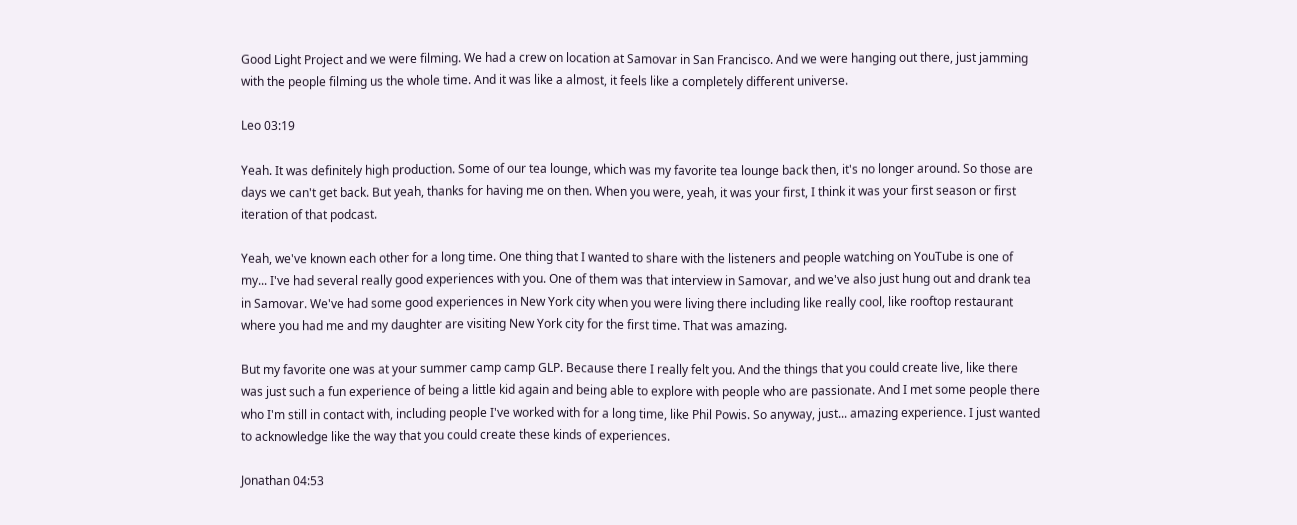Good Light Project and we were filming. We had a crew on location at Samovar in San Francisco. And we were hanging out there, just jamming with the people filming us the whole time. And it was like a almost, it feels like a completely different universe.

Leo 03:19

Yeah. It was definitely high production. Some of our tea lounge, which was my favorite tea lounge back then, it's no longer around. So those are days we can't get back. But yeah, thanks for having me on then. When you were, yeah, it was your first, I think it was your first season or first iteration of that podcast.

Yeah, we've known each other for a long time. One thing that I wanted to share with the listeners and people watching on YouTube is one of my... I've had several really good experiences with you. One of them was that interview in Samovar, and we've also just hung out and drank tea in Samovar. We've had some good experiences in New York city when you were living there including like really cool, like rooftop restaurant where you had me and my daughter are visiting New York city for the first time. That was amazing.

But my favorite one was at your summer camp camp GLP. Because there I really felt you. And the things that you could create live, like there was just such a fun experience of being a little kid again and being able to explore with people who are passionate. And I met some people there who I'm still in contact with, including people I've worked with for a long time, like Phil Powis. So anyway, just... amazing experience. I just wanted to acknowledge like the way that you could create these kinds of experiences.

Jonathan 04:53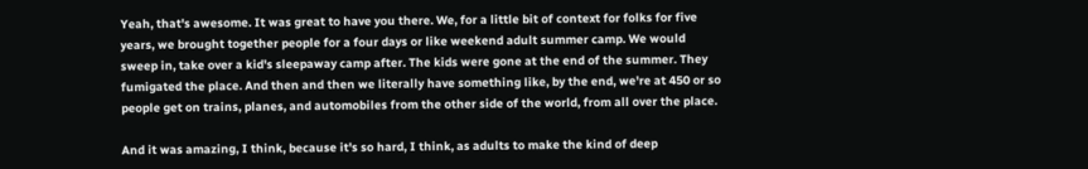Yeah, that's awesome. It was great to have you there. We, for a little bit of context for folks for five years, we brought together people for a four days or like weekend adult summer camp. We would sweep in, take over a kid's sleepaway camp after. The kids were gone at the end of the summer. They fumigated the place. And then and then we literally have something like, by the end, we're at 450 or so people get on trains, planes, and automobiles from the other side of the world, from all over the place.

And it was amazing, I think, because it's so hard, I think, as adults to make the kind of deep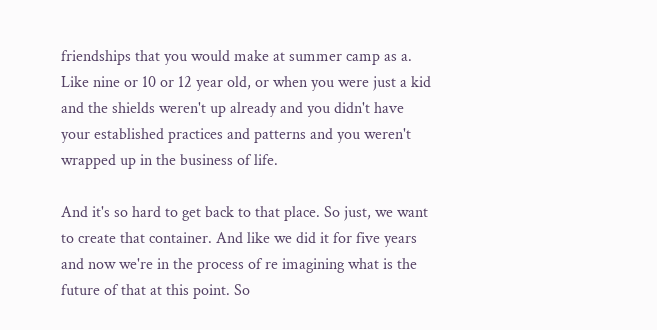friendships that you would make at summer camp as a. Like nine or 10 or 12 year old, or when you were just a kid and the shields weren't up already and you didn't have your established practices and patterns and you weren't wrapped up in the business of life.

And it's so hard to get back to that place. So just, we want to create that container. And like we did it for five years and now we're in the process of re imagining what is the future of that at this point. So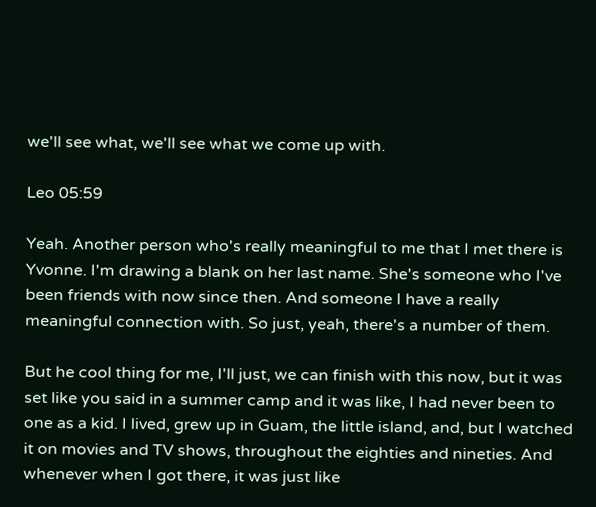we'll see what, we'll see what we come up with.

Leo 05:59

Yeah. Another person who's really meaningful to me that I met there is Yvonne. I'm drawing a blank on her last name. She's someone who I've been friends with now since then. And someone I have a really meaningful connection with. So just, yeah, there's a number of them.

But he cool thing for me, I'll just, we can finish with this now, but it was set like you said in a summer camp and it was like, I had never been to one as a kid. I lived, grew up in Guam, the little island, and, but I watched it on movies and TV shows, throughout the eighties and nineties. And whenever when I got there, it was just like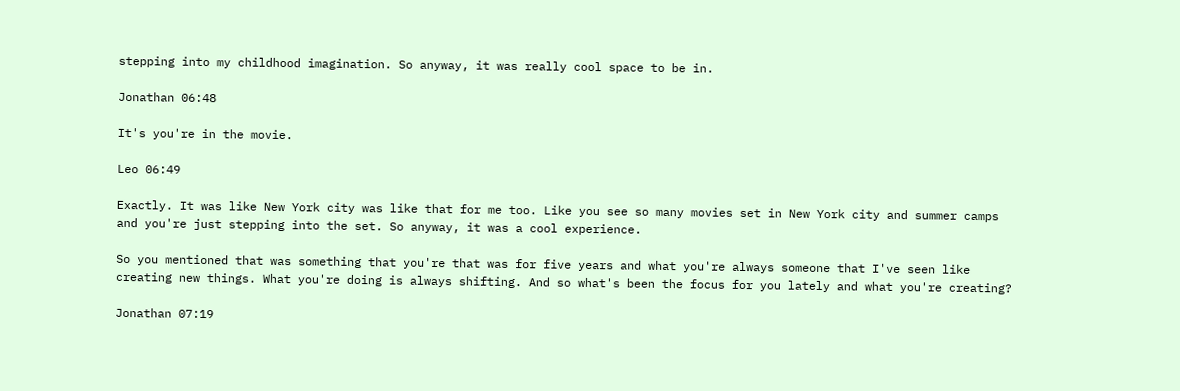stepping into my childhood imagination. So anyway, it was really cool space to be in.

Jonathan 06:48

It's you're in the movie.

Leo 06:49

Exactly. It was like New York city was like that for me too. Like you see so many movies set in New York city and summer camps and you're just stepping into the set. So anyway, it was a cool experience.

So you mentioned that was something that you're that was for five years and what you're always someone that I've seen like creating new things. What you're doing is always shifting. And so what's been the focus for you lately and what you're creating?

Jonathan 07:19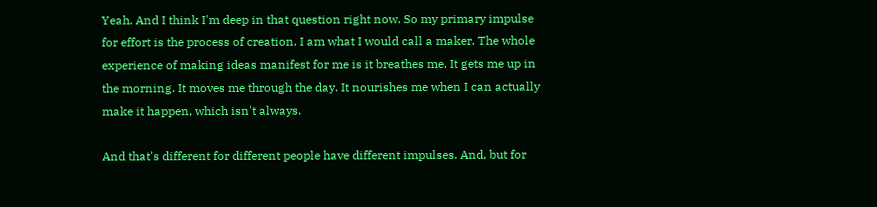Yeah. And I think I'm deep in that question right now. So my primary impulse for effort is the process of creation. I am what I would call a maker. The whole experience of making ideas manifest for me is it breathes me. It gets me up in the morning. It moves me through the day. It nourishes me when I can actually make it happen, which isn't always.

And that's different for different people have different impulses. And, but for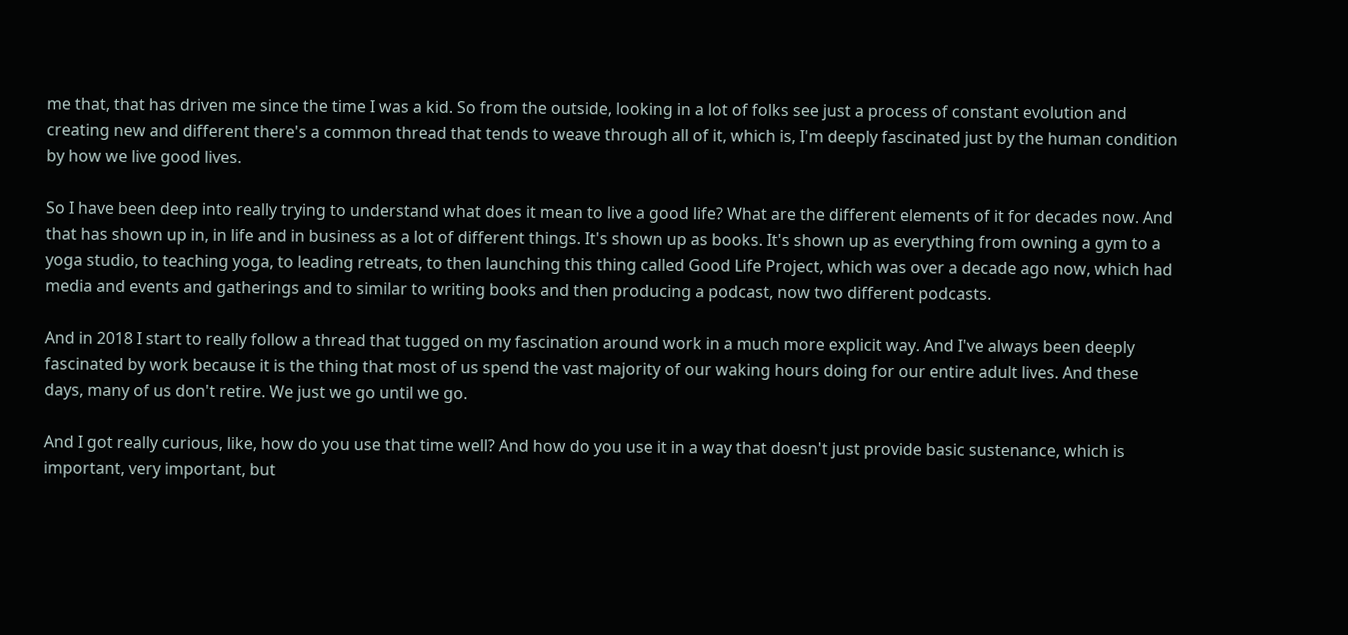me that, that has driven me since the time I was a kid. So from the outside, looking in a lot of folks see just a process of constant evolution and creating new and different there's a common thread that tends to weave through all of it, which is, I'm deeply fascinated just by the human condition by how we live good lives.

So I have been deep into really trying to understand what does it mean to live a good life? What are the different elements of it for decades now. And that has shown up in, in life and in business as a lot of different things. It's shown up as books. It's shown up as everything from owning a gym to a yoga studio, to teaching yoga, to leading retreats, to then launching this thing called Good Life Project, which was over a decade ago now, which had media and events and gatherings and to similar to writing books and then producing a podcast, now two different podcasts.

And in 2018 I start to really follow a thread that tugged on my fascination around work in a much more explicit way. And I've always been deeply fascinated by work because it is the thing that most of us spend the vast majority of our waking hours doing for our entire adult lives. And these days, many of us don't retire. We just we go until we go.

And I got really curious, like, how do you use that time well? And how do you use it in a way that doesn't just provide basic sustenance, which is important, very important, but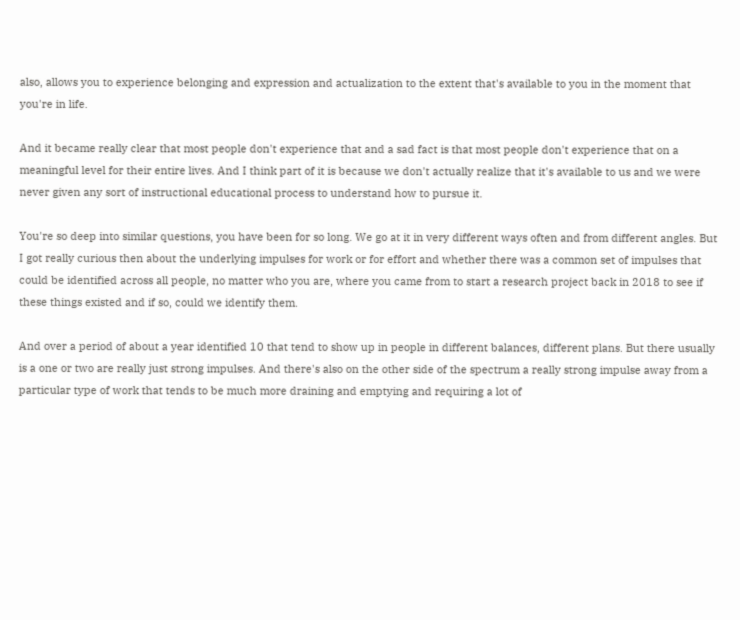also, allows you to experience belonging and expression and actualization to the extent that's available to you in the moment that you're in life.

And it became really clear that most people don't experience that and a sad fact is that most people don't experience that on a meaningful level for their entire lives. And I think part of it is because we don't actually realize that it's available to us and we were never given any sort of instructional educational process to understand how to pursue it.

You're so deep into similar questions, you have been for so long. We go at it in very different ways often and from different angles. But I got really curious then about the underlying impulses for work or for effort and whether there was a common set of impulses that could be identified across all people, no matter who you are, where you came from to start a research project back in 2018 to see if these things existed and if so, could we identify them.

And over a period of about a year identified 10 that tend to show up in people in different balances, different plans. But there usually is a one or two are really just strong impulses. And there's also on the other side of the spectrum a really strong impulse away from a particular type of work that tends to be much more draining and emptying and requiring a lot of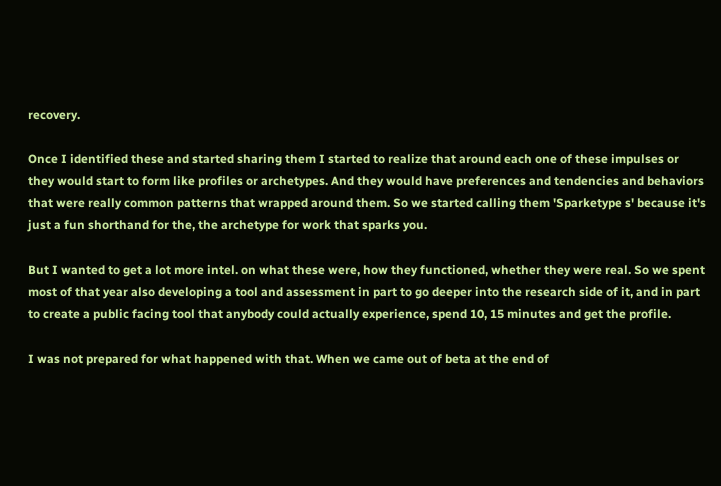recovery.

Once I identified these and started sharing them I started to realize that around each one of these impulses or they would start to form like profiles or archetypes. And they would have preferences and tendencies and behaviors that were really common patterns that wrapped around them. So we started calling them 'Sparketype s' because it's just a fun shorthand for the, the archetype for work that sparks you.

But I wanted to get a lot more intel. on what these were, how they functioned, whether they were real. So we spent most of that year also developing a tool and assessment in part to go deeper into the research side of it, and in part to create a public facing tool that anybody could actually experience, spend 10, 15 minutes and get the profile.

I was not prepared for what happened with that. When we came out of beta at the end of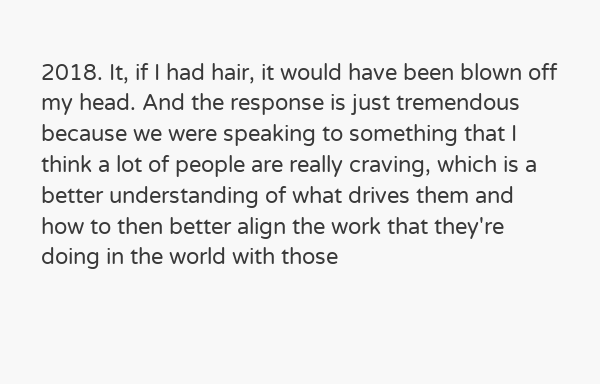2018. It, if I had hair, it would have been blown off my head. And the response is just tremendous because we were speaking to something that I think a lot of people are really craving, which is a better understanding of what drives them and how to then better align the work that they're doing in the world with those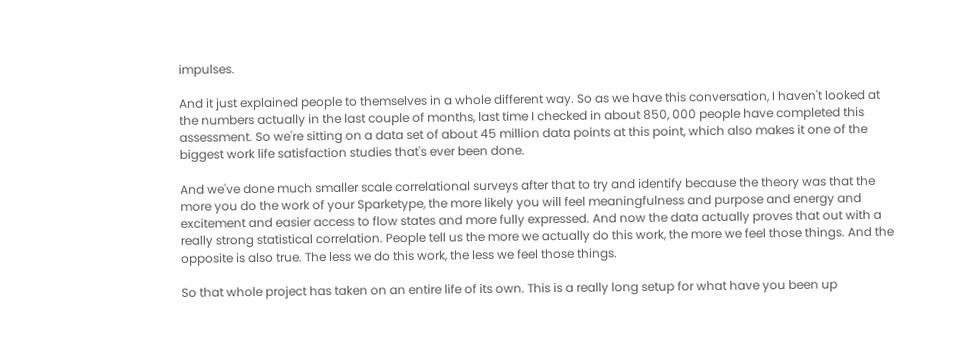impulses.

And it just explained people to themselves in a whole different way. So as we have this conversation, I haven't looked at the numbers actually in the last couple of months, last time I checked in about 850, 000 people have completed this assessment. So we're sitting on a data set of about 45 million data points at this point, which also makes it one of the biggest work life satisfaction studies that's ever been done.

And we've done much smaller scale correlational surveys after that to try and identify because the theory was that the more you do the work of your Sparketype, the more likely you will feel meaningfulness and purpose and energy and excitement and easier access to flow states and more fully expressed. And now the data actually proves that out with a really strong statistical correlation. People tell us the more we actually do this work, the more we feel those things. And the opposite is also true. The less we do this work, the less we feel those things.

So that whole project has taken on an entire life of its own. This is a really long setup for what have you been up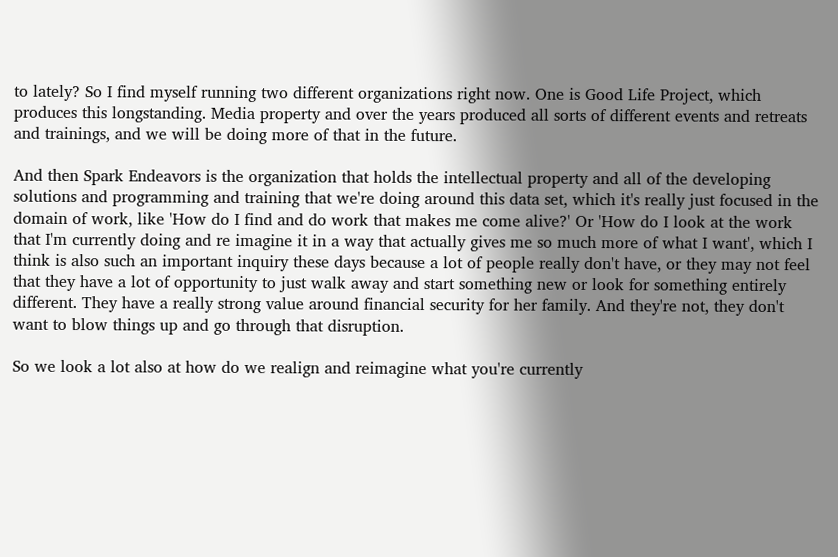to lately? So I find myself running two different organizations right now. One is Good Life Project, which produces this longstanding. Media property and over the years produced all sorts of different events and retreats and trainings, and we will be doing more of that in the future.

And then Spark Endeavors is the organization that holds the intellectual property and all of the developing solutions and programming and training that we're doing around this data set, which it's really just focused in the domain of work, like 'How do I find and do work that makes me come alive?' Or 'How do I look at the work that I'm currently doing and re imagine it in a way that actually gives me so much more of what I want', which I think is also such an important inquiry these days because a lot of people really don't have, or they may not feel that they have a lot of opportunity to just walk away and start something new or look for something entirely different. They have a really strong value around financial security for her family. And they're not, they don't want to blow things up and go through that disruption.

So we look a lot also at how do we realign and reimagine what you're currently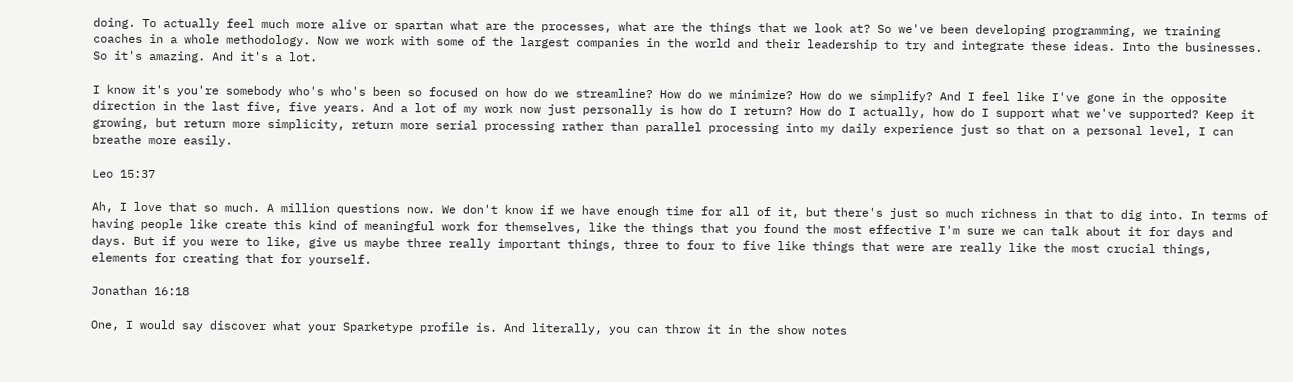doing. To actually feel much more alive or spartan what are the processes, what are the things that we look at? So we've been developing programming, we training coaches in a whole methodology. Now we work with some of the largest companies in the world and their leadership to try and integrate these ideas. Into the businesses. So it's amazing. And it's a lot.

I know it's you're somebody who's who's been so focused on how do we streamline? How do we minimize? How do we simplify? And I feel like I've gone in the opposite direction in the last five, five years. And a lot of my work now just personally is how do I return? How do I actually, how do I support what we've supported? Keep it growing, but return more simplicity, return more serial processing rather than parallel processing into my daily experience just so that on a personal level, I can breathe more easily.

Leo 15:37

Ah, I love that so much. A million questions now. We don't know if we have enough time for all of it, but there's just so much richness in that to dig into. In terms of having people like create this kind of meaningful work for themselves, like the things that you found the most effective I'm sure we can talk about it for days and days. But if you were to like, give us maybe three really important things, three to four to five like things that were are really like the most crucial things, elements for creating that for yourself.

Jonathan 16:18

One, I would say discover what your Sparketype profile is. And literally, you can throw it in the show notes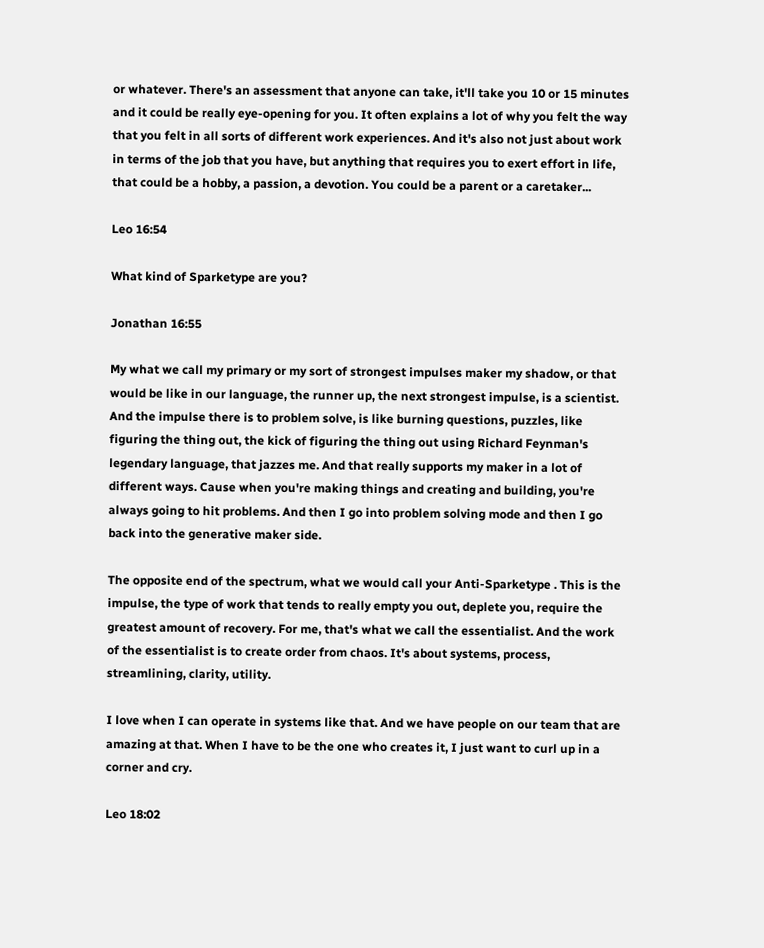or whatever. There's an assessment that anyone can take, it'll take you 10 or 15 minutes and it could be really eye-opening for you. It often explains a lot of why you felt the way that you felt in all sorts of different work experiences. And it's also not just about work in terms of the job that you have, but anything that requires you to exert effort in life, that could be a hobby, a passion, a devotion. You could be a parent or a caretaker...

Leo 16:54

What kind of Sparketype are you?

Jonathan 16:55

My what we call my primary or my sort of strongest impulses maker my shadow, or that would be like in our language, the runner up, the next strongest impulse, is a scientist. And the impulse there is to problem solve, is like burning questions, puzzles, like figuring the thing out, the kick of figuring the thing out using Richard Feynman's legendary language, that jazzes me. And that really supports my maker in a lot of different ways. Cause when you're making things and creating and building, you're always going to hit problems. And then I go into problem solving mode and then I go back into the generative maker side.

The opposite end of the spectrum, what we would call your Anti-Sparketype . This is the impulse, the type of work that tends to really empty you out, deplete you, require the greatest amount of recovery. For me, that's what we call the essentialist. And the work of the essentialist is to create order from chaos. It's about systems, process, streamlining, clarity, utility.

I love when I can operate in systems like that. And we have people on our team that are amazing at that. When I have to be the one who creates it, I just want to curl up in a corner and cry.

Leo 18:02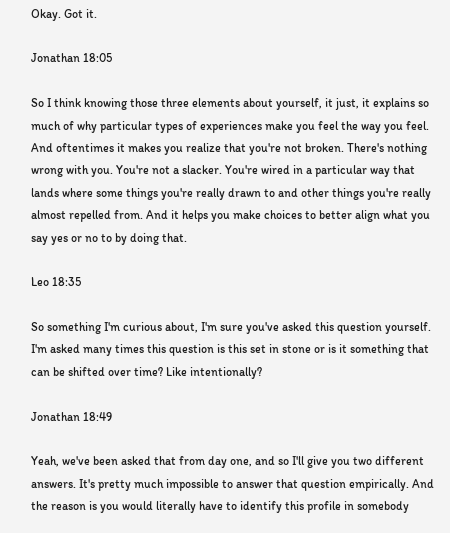Okay. Got it.

Jonathan 18:05

So I think knowing those three elements about yourself, it just, it explains so much of why particular types of experiences make you feel the way you feel. And oftentimes it makes you realize that you're not broken. There's nothing wrong with you. You're not a slacker. You're wired in a particular way that lands where some things you're really drawn to and other things you're really almost repelled from. And it helps you make choices to better align what you say yes or no to by doing that.

Leo 18:35

So something I'm curious about, I'm sure you've asked this question yourself. I'm asked many times this question is this set in stone or is it something that can be shifted over time? Like intentionally?

Jonathan 18:49

Yeah, we've been asked that from day one, and so I'll give you two different answers. It's pretty much impossible to answer that question empirically. And the reason is you would literally have to identify this profile in somebody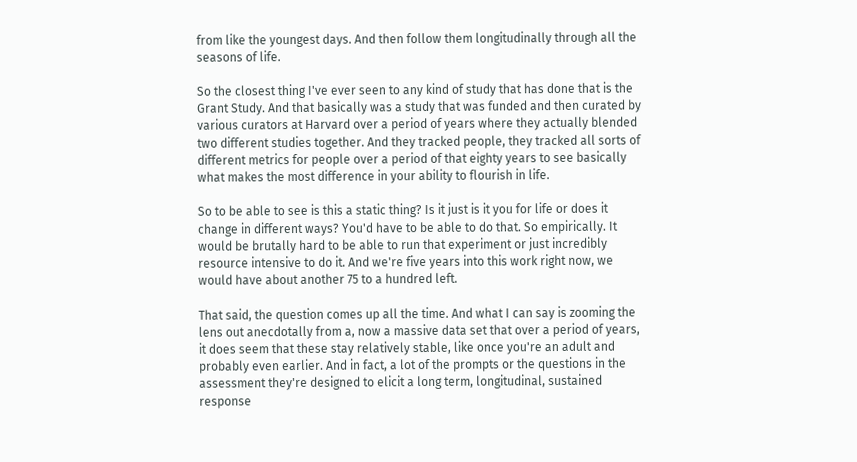from like the youngest days. And then follow them longitudinally through all the seasons of life.

So the closest thing I've ever seen to any kind of study that has done that is the Grant Study. And that basically was a study that was funded and then curated by various curators at Harvard over a period of years where they actually blended two different studies together. And they tracked people, they tracked all sorts of different metrics for people over a period of that eighty years to see basically what makes the most difference in your ability to flourish in life.

So to be able to see is this a static thing? Is it just is it you for life or does it change in different ways? You'd have to be able to do that. So empirically. It would be brutally hard to be able to run that experiment or just incredibly resource intensive to do it. And we're five years into this work right now, we would have about another 75 to a hundred left.

That said, the question comes up all the time. And what I can say is zooming the lens out anecdotally from a, now a massive data set that over a period of years, it does seem that these stay relatively stable, like once you're an adult and probably even earlier. And in fact, a lot of the prompts or the questions in the assessment they're designed to elicit a long term, longitudinal, sustained response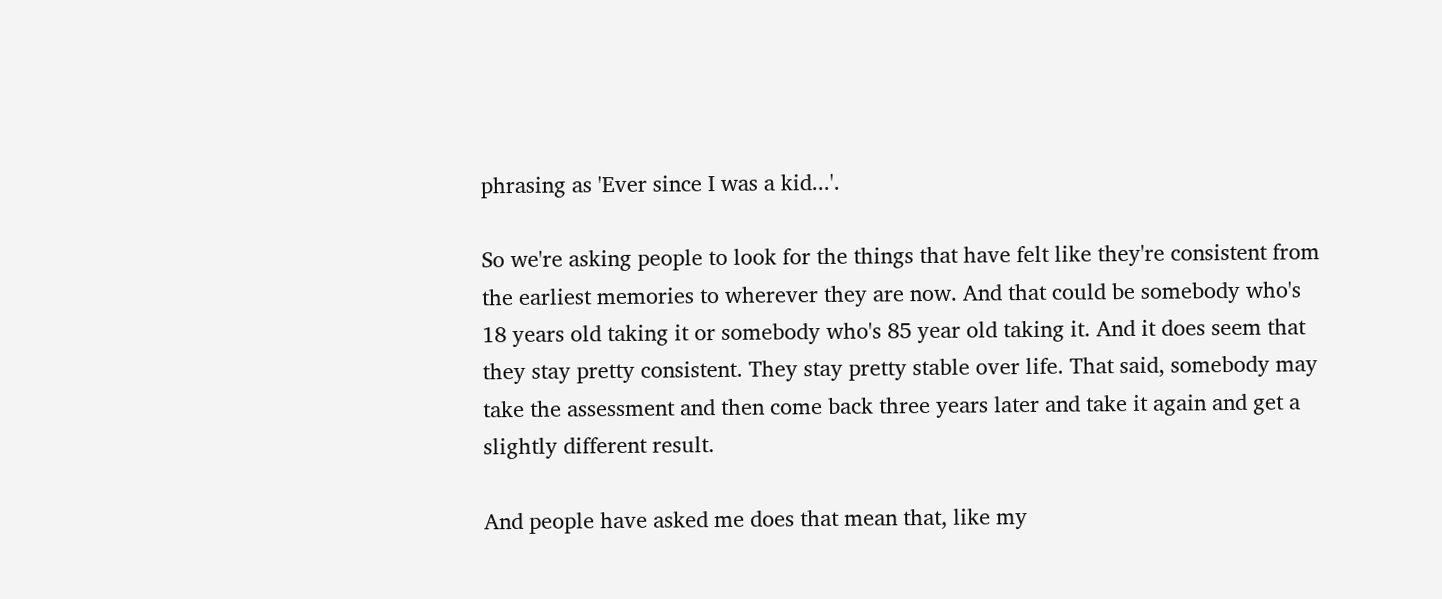phrasing as 'Ever since I was a kid...'.

So we're asking people to look for the things that have felt like they're consistent from the earliest memories to wherever they are now. And that could be somebody who's 18 years old taking it or somebody who's 85 year old taking it. And it does seem that they stay pretty consistent. They stay pretty stable over life. That said, somebody may take the assessment and then come back three years later and take it again and get a slightly different result.

And people have asked me does that mean that, like my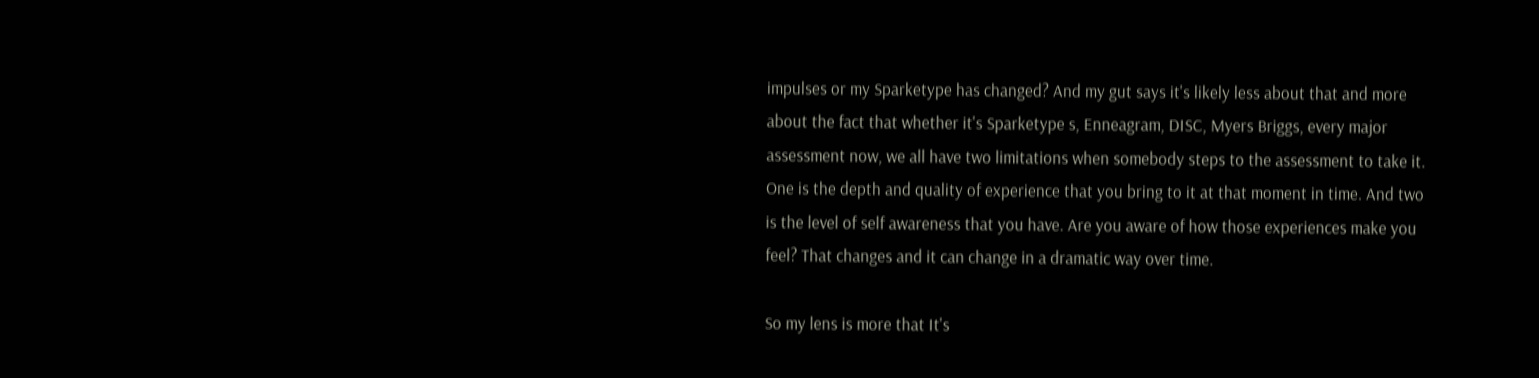impulses or my Sparketype has changed? And my gut says it's likely less about that and more about the fact that whether it's Sparketype s, Enneagram, DISC, Myers Briggs, every major assessment now, we all have two limitations when somebody steps to the assessment to take it. One is the depth and quality of experience that you bring to it at that moment in time. And two is the level of self awareness that you have. Are you aware of how those experiences make you feel? That changes and it can change in a dramatic way over time.

So my lens is more that It's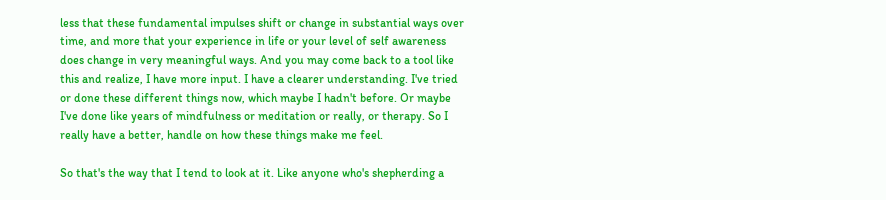less that these fundamental impulses shift or change in substantial ways over time, and more that your experience in life or your level of self awareness does change in very meaningful ways. And you may come back to a tool like this and realize, I have more input. I have a clearer understanding. I've tried or done these different things now, which maybe I hadn't before. Or maybe I've done like years of mindfulness or meditation or really, or therapy. So I really have a better, handle on how these things make me feel.

So that's the way that I tend to look at it. Like anyone who's shepherding a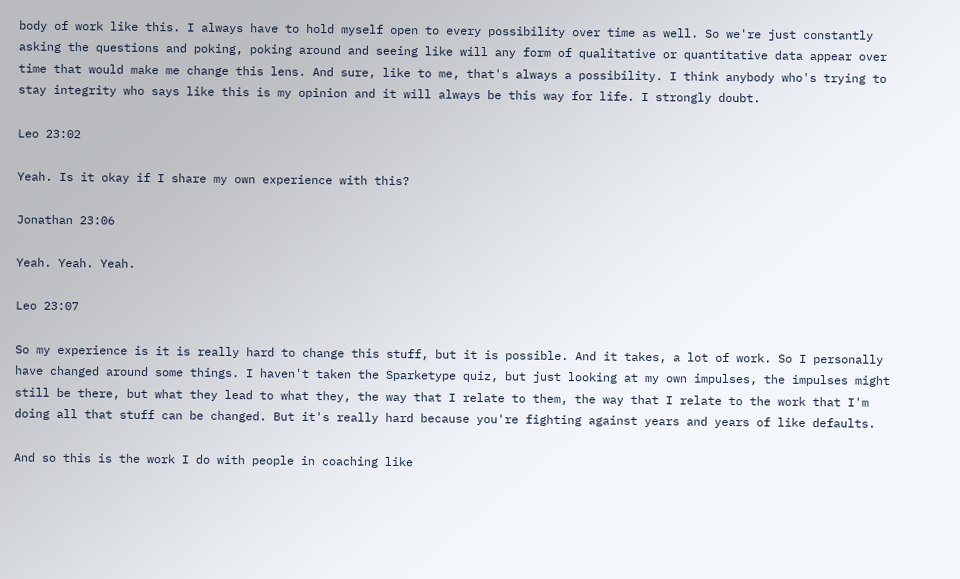body of work like this. I always have to hold myself open to every possibility over time as well. So we're just constantly asking the questions and poking, poking around and seeing like will any form of qualitative or quantitative data appear over time that would make me change this lens. And sure, like to me, that's always a possibility. I think anybody who's trying to stay integrity who says like this is my opinion and it will always be this way for life. I strongly doubt.

Leo 23:02

Yeah. Is it okay if I share my own experience with this?

Jonathan 23:06

Yeah. Yeah. Yeah.

Leo 23:07

So my experience is it is really hard to change this stuff, but it is possible. And it takes, a lot of work. So I personally have changed around some things. I haven't taken the Sparketype quiz, but just looking at my own impulses, the impulses might still be there, but what they lead to what they, the way that I relate to them, the way that I relate to the work that I'm doing all that stuff can be changed. But it's really hard because you're fighting against years and years of like defaults.

And so this is the work I do with people in coaching like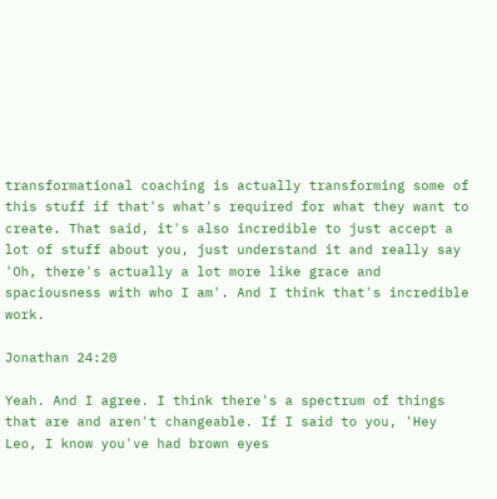transformational coaching is actually transforming some of this stuff if that's what's required for what they want to create. That said, it's also incredible to just accept a lot of stuff about you, just understand it and really say 'Oh, there's actually a lot more like grace and spaciousness with who I am'. And I think that's incredible work.

Jonathan 24:20

Yeah. And I agree. I think there's a spectrum of things that are and aren't changeable. If I said to you, 'Hey Leo, I know you've had brown eyes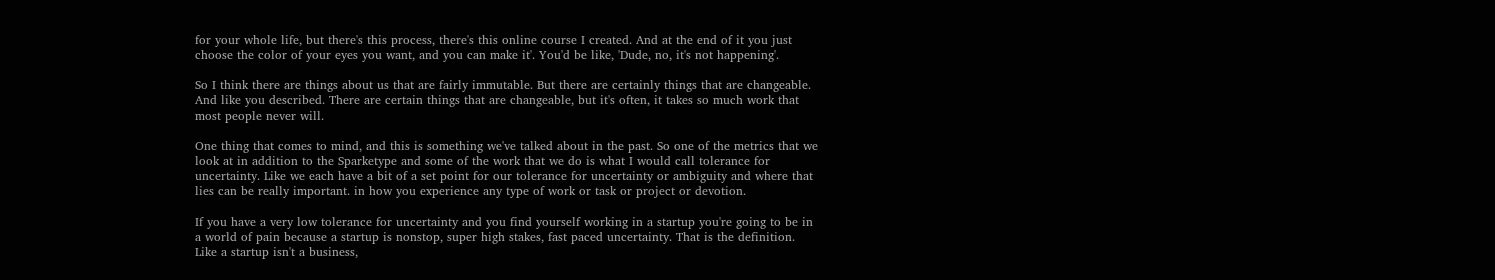for your whole life, but there's this process, there's this online course I created. And at the end of it you just choose the color of your eyes you want, and you can make it'. You'd be like, 'Dude, no, it's not happening'.

So I think there are things about us that are fairly immutable. But there are certainly things that are changeable. And like you described. There are certain things that are changeable, but it's often, it takes so much work that most people never will.

One thing that comes to mind, and this is something we've talked about in the past. So one of the metrics that we look at in addition to the Sparketype and some of the work that we do is what I would call tolerance for uncertainty. Like we each have a bit of a set point for our tolerance for uncertainty or ambiguity and where that lies can be really important. in how you experience any type of work or task or project or devotion.

If you have a very low tolerance for uncertainty and you find yourself working in a startup you're going to be in a world of pain because a startup is nonstop, super high stakes, fast paced uncertainty. That is the definition. Like a startup isn't a business,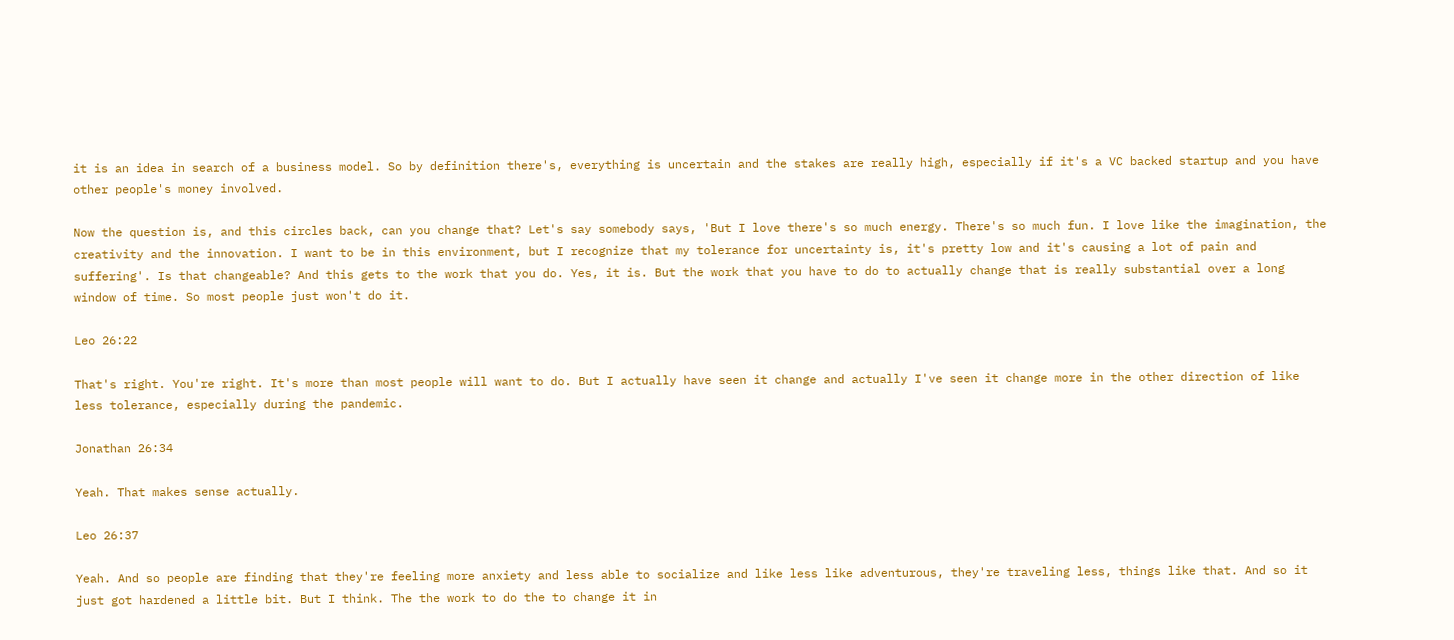it is an idea in search of a business model. So by definition there's, everything is uncertain and the stakes are really high, especially if it's a VC backed startup and you have other people's money involved.

Now the question is, and this circles back, can you change that? Let's say somebody says, 'But I love there's so much energy. There's so much fun. I love like the imagination, the creativity and the innovation. I want to be in this environment, but I recognize that my tolerance for uncertainty is, it's pretty low and it's causing a lot of pain and suffering'. Is that changeable? And this gets to the work that you do. Yes, it is. But the work that you have to do to actually change that is really substantial over a long window of time. So most people just won't do it.

Leo 26:22

That's right. You're right. It's more than most people will want to do. But I actually have seen it change and actually I've seen it change more in the other direction of like less tolerance, especially during the pandemic.

Jonathan 26:34

Yeah. That makes sense actually.

Leo 26:37

Yeah. And so people are finding that they're feeling more anxiety and less able to socialize and like less like adventurous, they're traveling less, things like that. And so it just got hardened a little bit. But I think. The the work to do the to change it in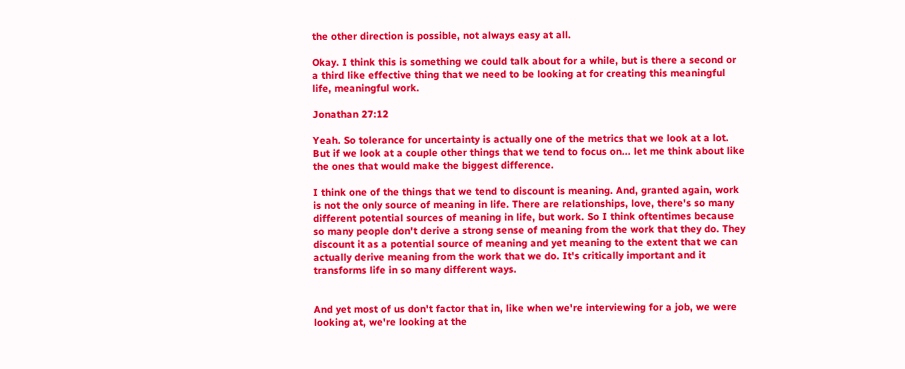the other direction is possible, not always easy at all.

Okay. I think this is something we could talk about for a while, but is there a second or a third like effective thing that we need to be looking at for creating this meaningful life, meaningful work.

Jonathan 27:12

Yeah. So tolerance for uncertainty is actually one of the metrics that we look at a lot. But if we look at a couple other things that we tend to focus on... let me think about like the ones that would make the biggest difference.

I think one of the things that we tend to discount is meaning. And, granted again, work is not the only source of meaning in life. There are relationships, love, there's so many different potential sources of meaning in life, but work. So I think oftentimes because so many people don't derive a strong sense of meaning from the work that they do. They discount it as a potential source of meaning and yet meaning to the extent that we can actually derive meaning from the work that we do. It's critically important and it transforms life in so many different ways.


And yet most of us don't factor that in, like when we're interviewing for a job, we were looking at, we're looking at the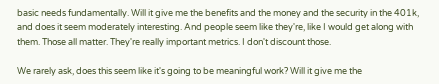basic needs fundamentally. Will it give me the benefits and the money and the security in the 401k, and does it seem moderately interesting. And people seem like they're, like I would get along with them. Those all matter. They're really important metrics. I don't discount those.

We rarely ask, does this seem like it's going to be meaningful work? Will it give me the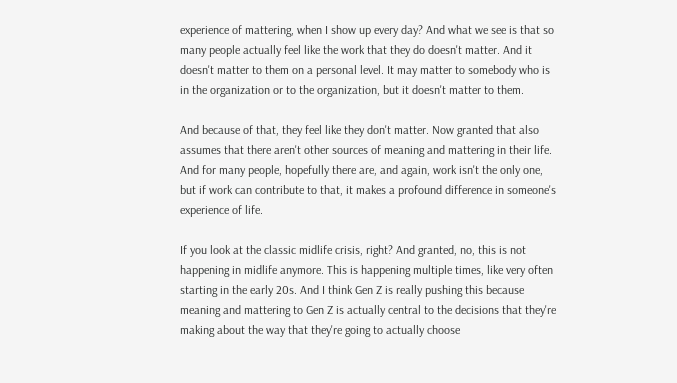experience of mattering, when I show up every day? And what we see is that so many people actually feel like the work that they do doesn't matter. And it doesn't matter to them on a personal level. It may matter to somebody who is in the organization or to the organization, but it doesn't matter to them.

And because of that, they feel like they don't matter. Now granted that also assumes that there aren't other sources of meaning and mattering in their life. And for many people, hopefully there are, and again, work isn't the only one, but if work can contribute to that, it makes a profound difference in someone's experience of life.

If you look at the classic midlife crisis, right? And granted, no, this is not happening in midlife anymore. This is happening multiple times, like very often starting in the early 20s. And I think Gen Z is really pushing this because meaning and mattering to Gen Z is actually central to the decisions that they're making about the way that they're going to actually choose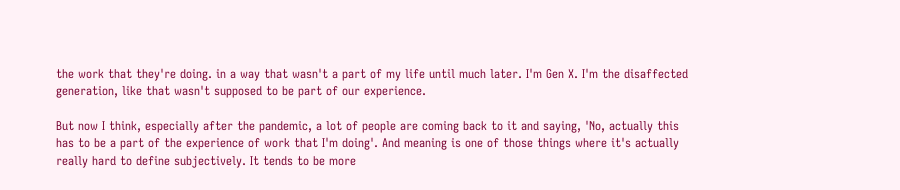the work that they're doing. in a way that wasn't a part of my life until much later. I'm Gen X. I'm the disaffected generation, like that wasn't supposed to be part of our experience.

But now I think, especially after the pandemic, a lot of people are coming back to it and saying, 'No, actually this has to be a part of the experience of work that I'm doing'. And meaning is one of those things where it's actually really hard to define subjectively. It tends to be more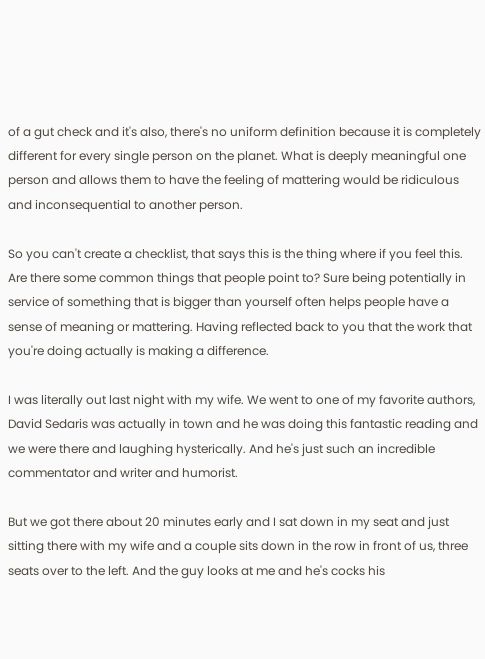of a gut check and it's also, there's no uniform definition because it is completely different for every single person on the planet. What is deeply meaningful one person and allows them to have the feeling of mattering would be ridiculous and inconsequential to another person.

So you can't create a checklist, that says this is the thing where if you feel this. Are there some common things that people point to? Sure being potentially in service of something that is bigger than yourself often helps people have a sense of meaning or mattering. Having reflected back to you that the work that you're doing actually is making a difference.

I was literally out last night with my wife. We went to one of my favorite authors, David Sedaris was actually in town and he was doing this fantastic reading and we were there and laughing hysterically. And he's just such an incredible commentator and writer and humorist.

But we got there about 20 minutes early and I sat down in my seat and just sitting there with my wife and a couple sits down in the row in front of us, three seats over to the left. And the guy looks at me and he's cocks his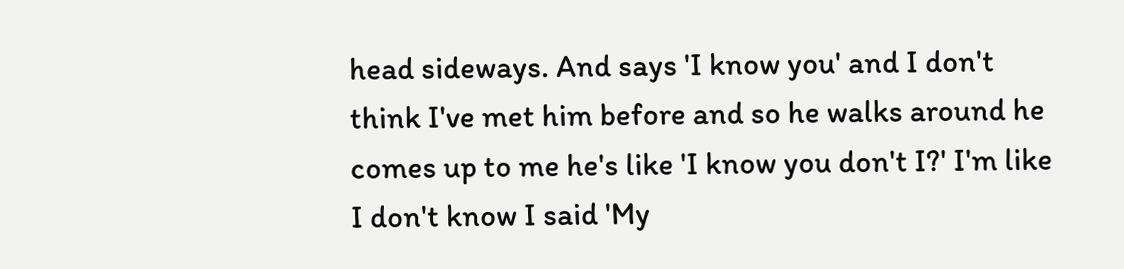head sideways. And says 'I know you' and I don't think I've met him before and so he walks around he comes up to me he's like 'I know you don't I?' I'm like I don't know I said 'My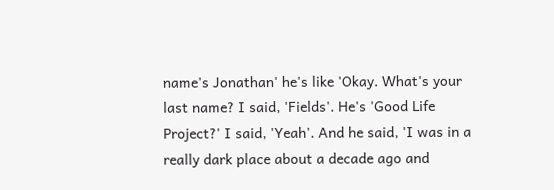name's Jonathan' he's like 'Okay. What's your last name? I said, 'Fields'. He's 'Good Life Project?' I said, 'Yeah'. And he said, 'I was in a really dark place about a decade ago and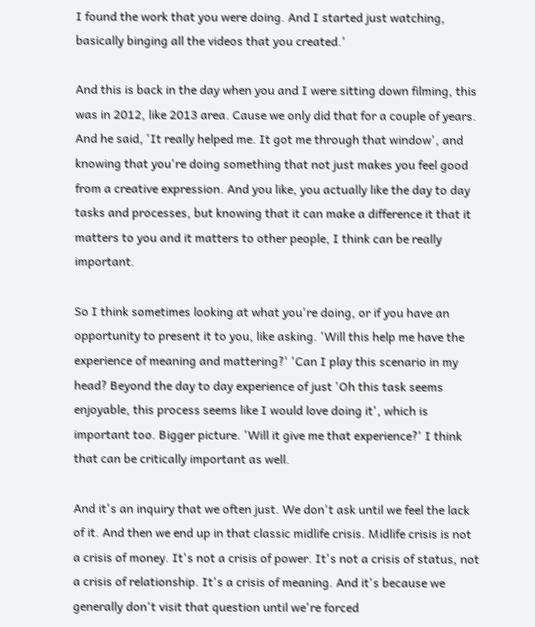I found the work that you were doing. And I started just watching, basically binging all the videos that you created.'

And this is back in the day when you and I were sitting down filming, this was in 2012, like 2013 area. Cause we only did that for a couple of years. And he said, 'It really helped me. It got me through that window', and knowing that you're doing something that not just makes you feel good from a creative expression. And you like, you actually like the day to day tasks and processes, but knowing that it can make a difference it that it matters to you and it matters to other people, I think can be really important.

So I think sometimes looking at what you're doing, or if you have an opportunity to present it to you, like asking. 'Will this help me have the experience of meaning and mattering?' 'Can I play this scenario in my head? Beyond the day to day experience of just 'Oh this task seems enjoyable, this process seems like I would love doing it', which is important too. Bigger picture. 'Will it give me that experience?' I think that can be critically important as well.

And it's an inquiry that we often just. We don't ask until we feel the lack of it. And then we end up in that classic midlife crisis. Midlife crisis is not a crisis of money. It's not a crisis of power. It's not a crisis of status, not a crisis of relationship. It's a crisis of meaning. And it's because we generally don't visit that question until we're forced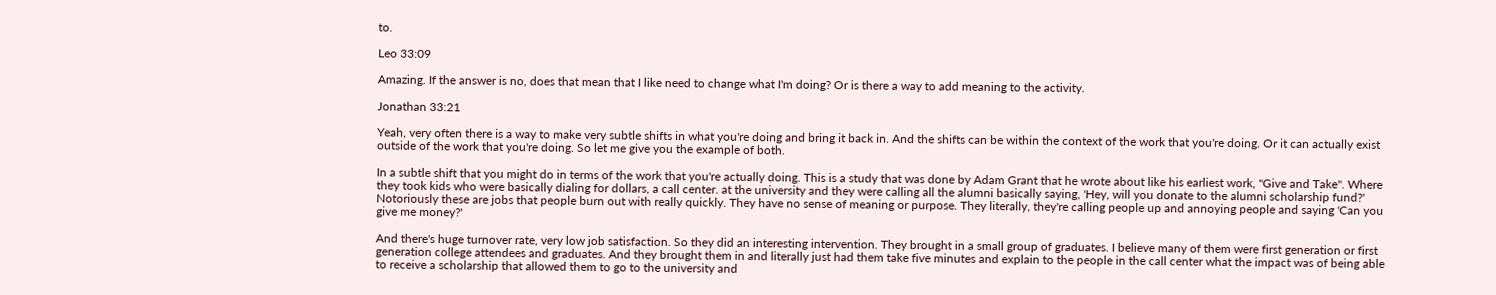to.

Leo 33:09

Amazing. If the answer is no, does that mean that I like need to change what I'm doing? Or is there a way to add meaning to the activity.

Jonathan 33:21

Yeah, very often there is a way to make very subtle shifts in what you're doing and bring it back in. And the shifts can be within the context of the work that you're doing. Or it can actually exist outside of the work that you're doing. So let me give you the example of both.

In a subtle shift that you might do in terms of the work that you're actually doing. This is a study that was done by Adam Grant that he wrote about like his earliest work, "Give and Take". Where they took kids who were basically dialing for dollars, a call center. at the university and they were calling all the alumni basically saying, 'Hey, will you donate to the alumni scholarship fund?' Notoriously these are jobs that people burn out with really quickly. They have no sense of meaning or purpose. They literally, they're calling people up and annoying people and saying 'Can you give me money?'

And there's huge turnover rate, very low job satisfaction. So they did an interesting intervention. They brought in a small group of graduates. I believe many of them were first generation or first generation college attendees and graduates. And they brought them in and literally just had them take five minutes and explain to the people in the call center what the impact was of being able to receive a scholarship that allowed them to go to the university and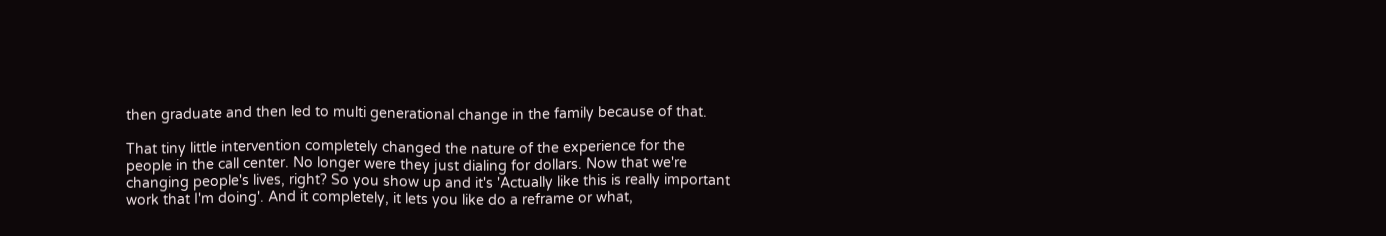then graduate and then led to multi generational change in the family because of that.

That tiny little intervention completely changed the nature of the experience for the people in the call center. No longer were they just dialing for dollars. Now that we're changing people's lives, right? So you show up and it's 'Actually like this is really important work that I'm doing'. And it completely, it lets you like do a reframe or what,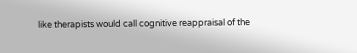like therapists would call cognitive reappraisal of the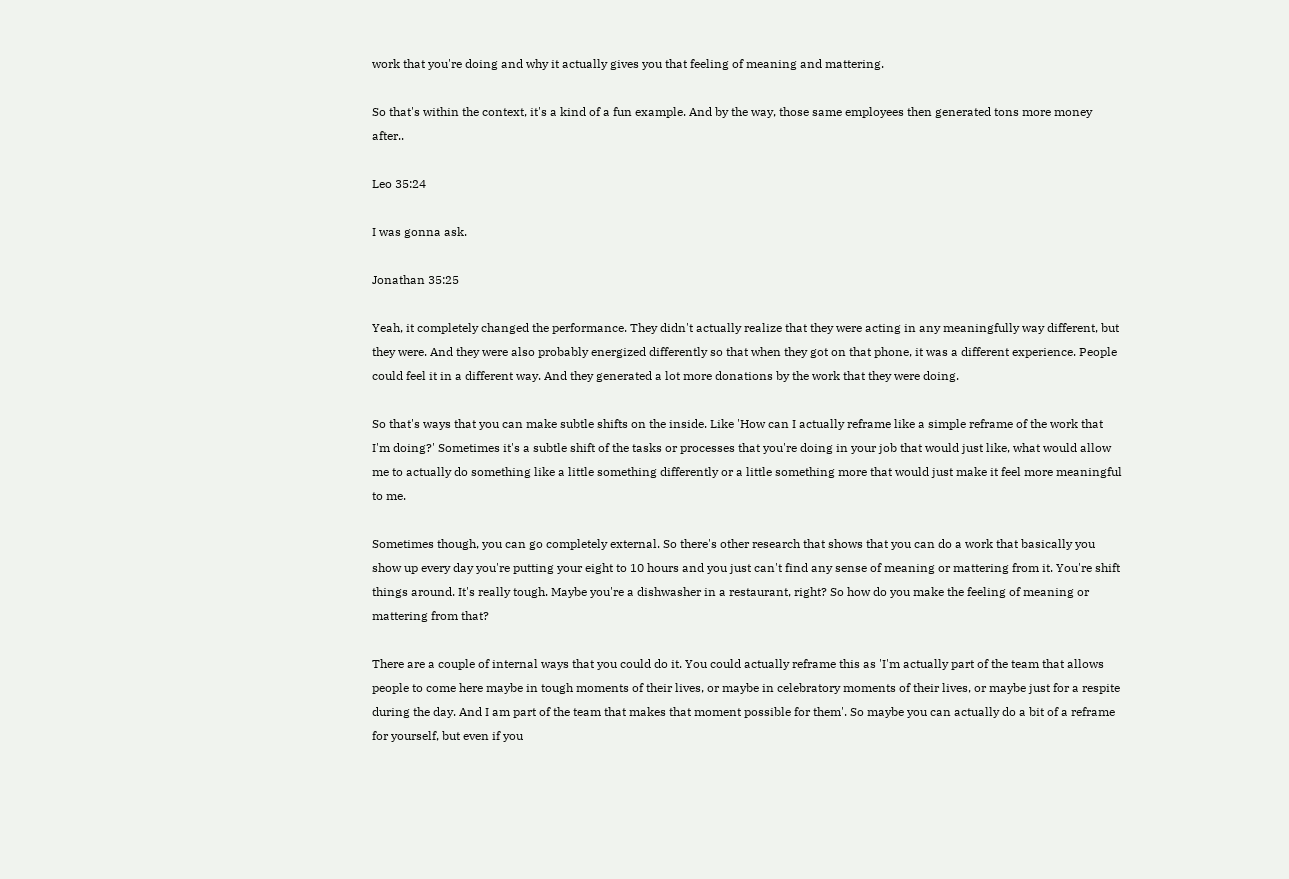work that you're doing and why it actually gives you that feeling of meaning and mattering.

So that's within the context, it's a kind of a fun example. And by the way, those same employees then generated tons more money after..

Leo 35:24

I was gonna ask.

Jonathan 35:25

Yeah, it completely changed the performance. They didn't actually realize that they were acting in any meaningfully way different, but they were. And they were also probably energized differently so that when they got on that phone, it was a different experience. People could feel it in a different way. And they generated a lot more donations by the work that they were doing.

So that's ways that you can make subtle shifts on the inside. Like 'How can I actually reframe like a simple reframe of the work that I'm doing?' Sometimes it's a subtle shift of the tasks or processes that you're doing in your job that would just like, what would allow me to actually do something like a little something differently or a little something more that would just make it feel more meaningful to me.

Sometimes though, you can go completely external. So there's other research that shows that you can do a work that basically you show up every day you're putting your eight to 10 hours and you just can't find any sense of meaning or mattering from it. You're shift things around. It's really tough. Maybe you're a dishwasher in a restaurant, right? So how do you make the feeling of meaning or mattering from that?

There are a couple of internal ways that you could do it. You could actually reframe this as 'I'm actually part of the team that allows people to come here maybe in tough moments of their lives, or maybe in celebratory moments of their lives, or maybe just for a respite during the day. And I am part of the team that makes that moment possible for them'. So maybe you can actually do a bit of a reframe for yourself, but even if you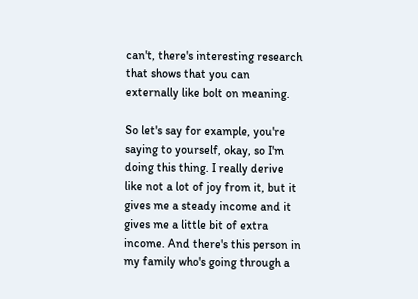can't, there's interesting research that shows that you can externally like bolt on meaning.

So let's say for example, you're saying to yourself, okay, so I'm doing this thing. I really derive like not a lot of joy from it, but it gives me a steady income and it gives me a little bit of extra income. And there's this person in my family who's going through a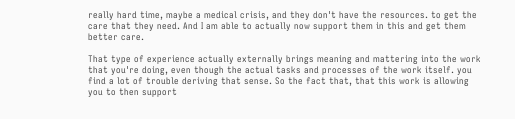really hard time, maybe a medical crisis, and they don't have the resources. to get the care that they need. And I am able to actually now support them in this and get them better care.

That type of experience actually externally brings meaning and mattering into the work that you're doing, even though the actual tasks and processes of the work itself. you find a lot of trouble deriving that sense. So the fact that, that this work is allowing you to then support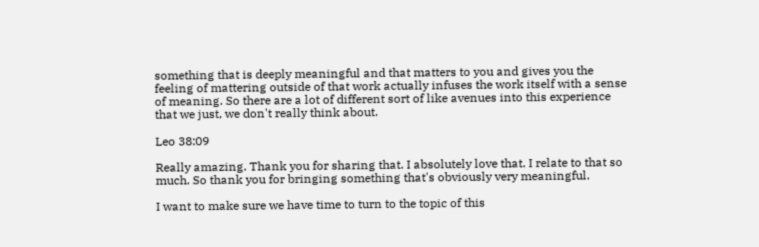something that is deeply meaningful and that matters to you and gives you the feeling of mattering outside of that work actually infuses the work itself with a sense of meaning. So there are a lot of different sort of like avenues into this experience that we just, we don't really think about.

Leo 38:09

Really amazing. Thank you for sharing that. I absolutely love that. I relate to that so much. So thank you for bringing something that's obviously very meaningful.

I want to make sure we have time to turn to the topic of this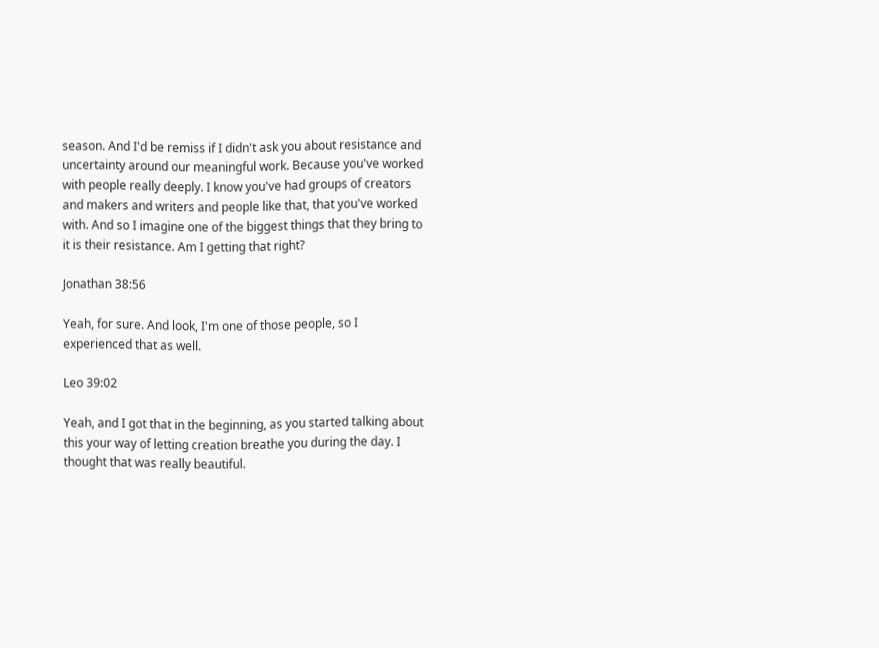season. And I'd be remiss if I didn't ask you about resistance and uncertainty around our meaningful work. Because you've worked with people really deeply. I know you've had groups of creators and makers and writers and people like that, that you've worked with. And so I imagine one of the biggest things that they bring to it is their resistance. Am I getting that right?

Jonathan 38:56

Yeah, for sure. And look, I'm one of those people, so I experienced that as well.

Leo 39:02

Yeah, and I got that in the beginning, as you started talking about this your way of letting creation breathe you during the day. I thought that was really beautiful.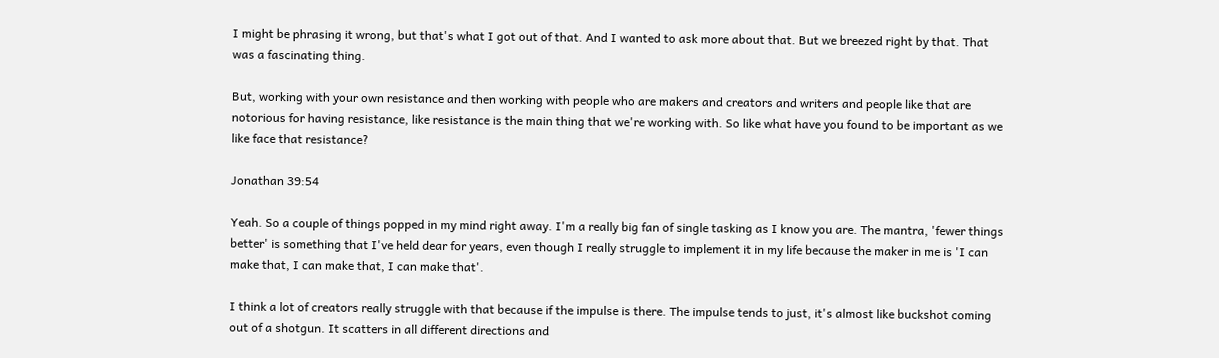I might be phrasing it wrong, but that's what I got out of that. And I wanted to ask more about that. But we breezed right by that. That was a fascinating thing.

But, working with your own resistance and then working with people who are makers and creators and writers and people like that are notorious for having resistance, like resistance is the main thing that we're working with. So like what have you found to be important as we like face that resistance?

Jonathan 39:54

Yeah. So a couple of things popped in my mind right away. I'm a really big fan of single tasking as I know you are. The mantra, 'fewer things better' is something that I've held dear for years, even though I really struggle to implement it in my life because the maker in me is 'I can make that, I can make that, I can make that'.

I think a lot of creators really struggle with that because if the impulse is there. The impulse tends to just, it's almost like buckshot coming out of a shotgun. It scatters in all different directions and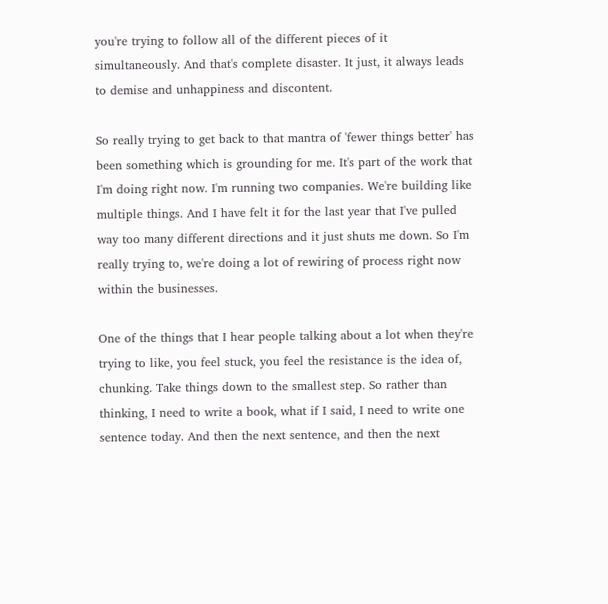you're trying to follow all of the different pieces of it simultaneously. And that's complete disaster. It just, it always leads to demise and unhappiness and discontent.

So really trying to get back to that mantra of 'fewer things better' has been something which is grounding for me. It's part of the work that I'm doing right now. I'm running two companies. We're building like multiple things. And I have felt it for the last year that I've pulled way too many different directions and it just shuts me down. So I'm really trying to, we're doing a lot of rewiring of process right now within the businesses.

One of the things that I hear people talking about a lot when they're trying to like, you feel stuck, you feel the resistance is the idea of, chunking. Take things down to the smallest step. So rather than thinking, I need to write a book, what if I said, I need to write one sentence today. And then the next sentence, and then the next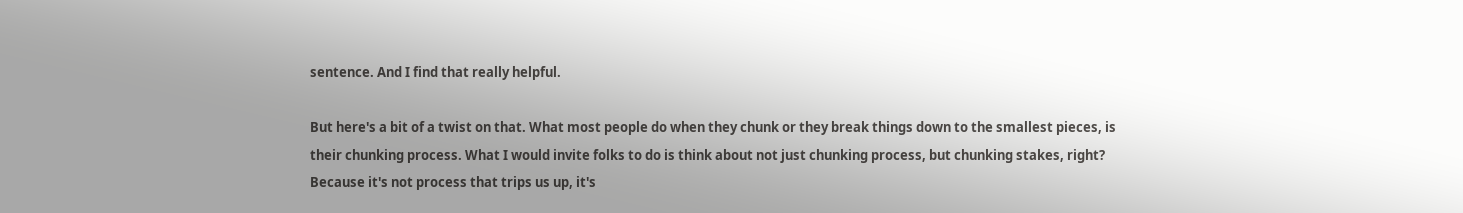sentence. And I find that really helpful.

But here's a bit of a twist on that. What most people do when they chunk or they break things down to the smallest pieces, is their chunking process. What I would invite folks to do is think about not just chunking process, but chunking stakes, right? Because it's not process that trips us up, it's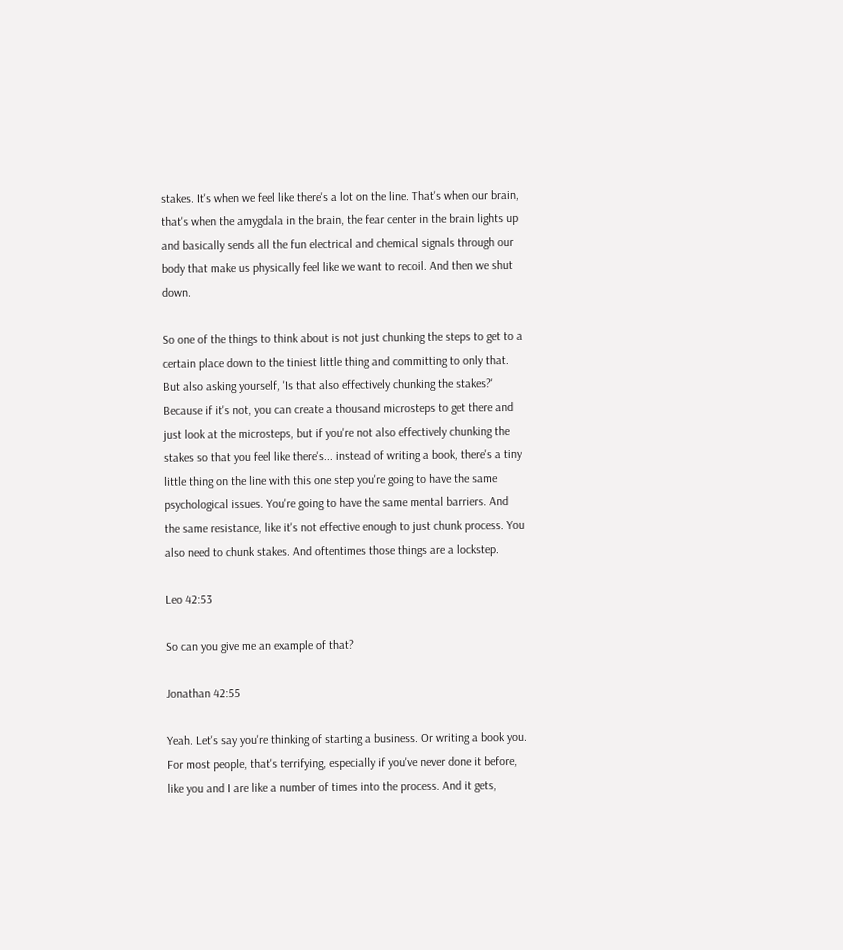stakes. It's when we feel like there's a lot on the line. That's when our brain, that's when the amygdala in the brain, the fear center in the brain lights up and basically sends all the fun electrical and chemical signals through our body that make us physically feel like we want to recoil. And then we shut down.

So one of the things to think about is not just chunking the steps to get to a certain place down to the tiniest little thing and committing to only that. But also asking yourself, 'Is that also effectively chunking the stakes?' Because if it's not, you can create a thousand microsteps to get there and just look at the microsteps, but if you're not also effectively chunking the stakes so that you feel like there's... instead of writing a book, there's a tiny little thing on the line with this one step you're going to have the same psychological issues. You're going to have the same mental barriers. And the same resistance, like it's not effective enough to just chunk process. You also need to chunk stakes. And oftentimes those things are a lockstep.

Leo 42:53

So can you give me an example of that?

Jonathan 42:55

Yeah. Let's say you're thinking of starting a business. Or writing a book you. For most people, that's terrifying, especially if you've never done it before, like you and I are like a number of times into the process. And it gets,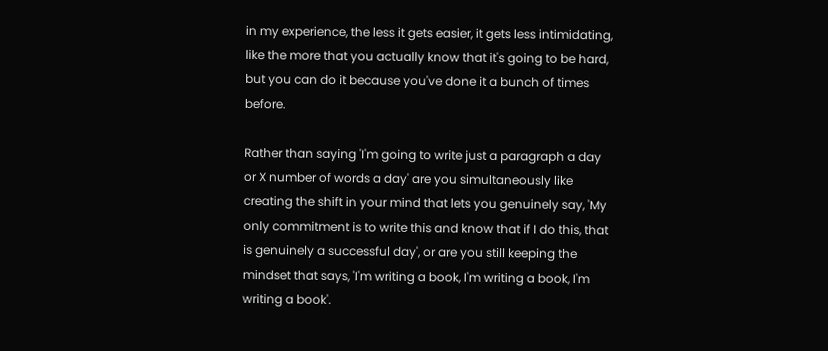in my experience, the less it gets easier, it gets less intimidating, like the more that you actually know that it's going to be hard, but you can do it because you've done it a bunch of times before.

Rather than saying 'I'm going to write just a paragraph a day or X number of words a day' are you simultaneously like creating the shift in your mind that lets you genuinely say, 'My only commitment is to write this and know that if I do this, that is genuinely a successful day', or are you still keeping the mindset that says, 'I'm writing a book, I'm writing a book, I'm writing a book'.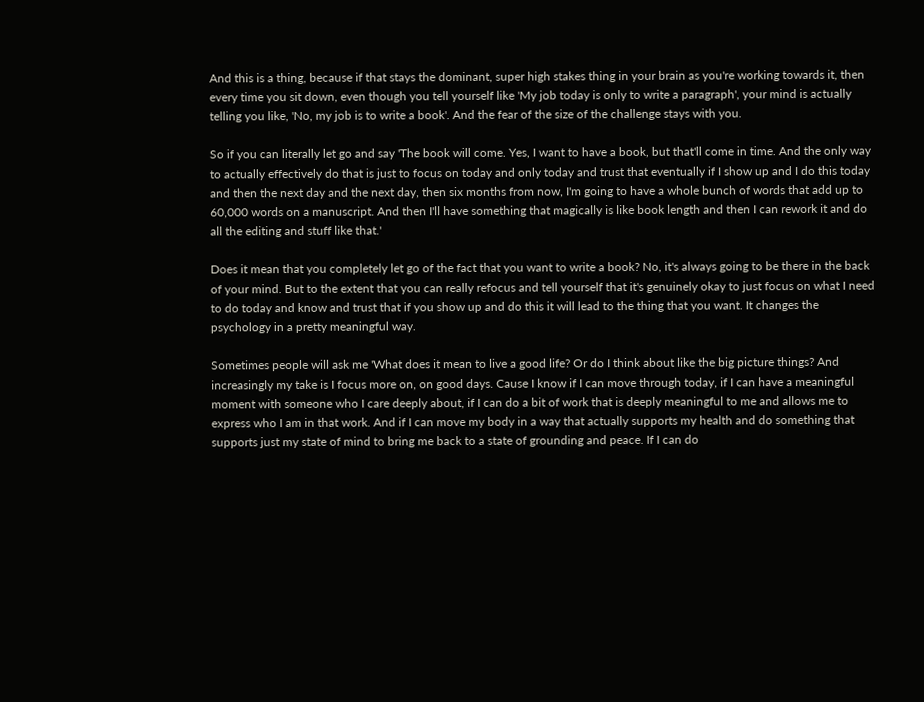And this is a thing, because if that stays the dominant, super high stakes thing in your brain as you're working towards it, then every time you sit down, even though you tell yourself like 'My job today is only to write a paragraph', your mind is actually telling you like, 'No, my job is to write a book'. And the fear of the size of the challenge stays with you.

So if you can literally let go and say 'The book will come. Yes, I want to have a book, but that'll come in time. And the only way to actually effectively do that is just to focus on today and only today and trust that eventually if I show up and I do this today and then the next day and the next day, then six months from now, I'm going to have a whole bunch of words that add up to 60,000 words on a manuscript. And then I'll have something that magically is like book length and then I can rework it and do all the editing and stuff like that.'

Does it mean that you completely let go of the fact that you want to write a book? No, it's always going to be there in the back of your mind. But to the extent that you can really refocus and tell yourself that it's genuinely okay to just focus on what I need to do today and know and trust that if you show up and do this it will lead to the thing that you want. It changes the psychology in a pretty meaningful way.

Sometimes people will ask me 'What does it mean to live a good life? Or do I think about like the big picture things? And increasingly my take is I focus more on, on good days. Cause I know if I can move through today, if I can have a meaningful moment with someone who I care deeply about, if I can do a bit of work that is deeply meaningful to me and allows me to express who I am in that work. And if I can move my body in a way that actually supports my health and do something that supports just my state of mind to bring me back to a state of grounding and peace. If I can do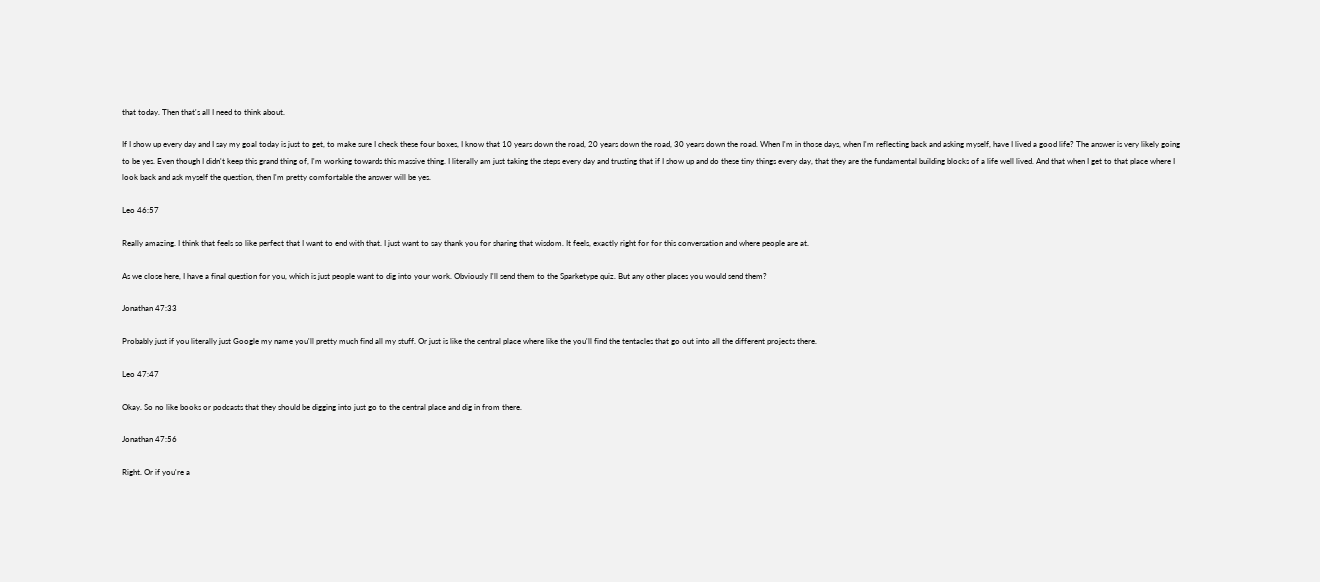that today. Then that's all I need to think about.

If I show up every day and I say my goal today is just to get, to make sure I check these four boxes, I know that 10 years down the road, 20 years down the road, 30 years down the road. When I'm in those days, when I'm reflecting back and asking myself, have I lived a good life? The answer is very likely going to be yes. Even though I didn't keep this grand thing of, I'm working towards this massive thing. I literally am just taking the steps every day and trusting that if I show up and do these tiny things every day, that they are the fundamental building blocks of a life well lived. And that when I get to that place where I look back and ask myself the question, then I'm pretty comfortable the answer will be yes.

Leo 46:57

Really amazing. I think that feels so like perfect that I want to end with that. I just want to say thank you for sharing that wisdom. It feels, exactly right for for this conversation and where people are at.

As we close here, I have a final question for you, which is just people want to dig into your work. Obviously I'll send them to the Sparketype quiz. But any other places you would send them?

Jonathan 47:33

Probably just if you literally just Google my name you'll pretty much find all my stuff. Or just is like the central place where like the you'll find the tentacles that go out into all the different projects there.

Leo 47:47

Okay. So no like books or podcasts that they should be digging into just go to the central place and dig in from there.

Jonathan 47:56

Right. Or if you're a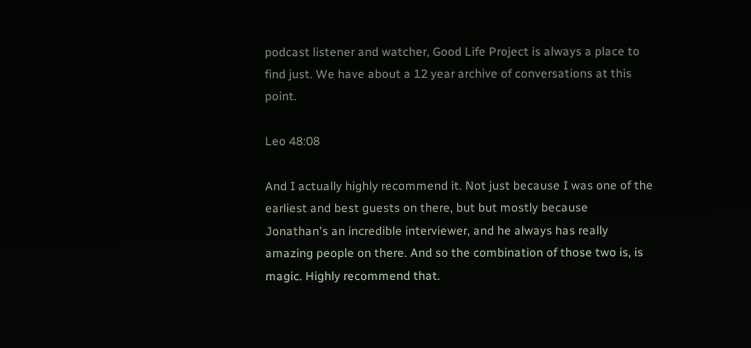podcast listener and watcher, Good Life Project is always a place to find just. We have about a 12 year archive of conversations at this point.

Leo 48:08

And I actually highly recommend it. Not just because I was one of the earliest and best guests on there, but but mostly because Jonathan's an incredible interviewer, and he always has really amazing people on there. And so the combination of those two is, is magic. Highly recommend that.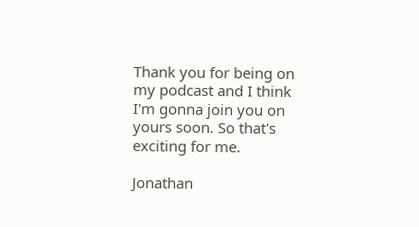Thank you for being on my podcast and I think I'm gonna join you on yours soon. So that's exciting for me.

Jonathan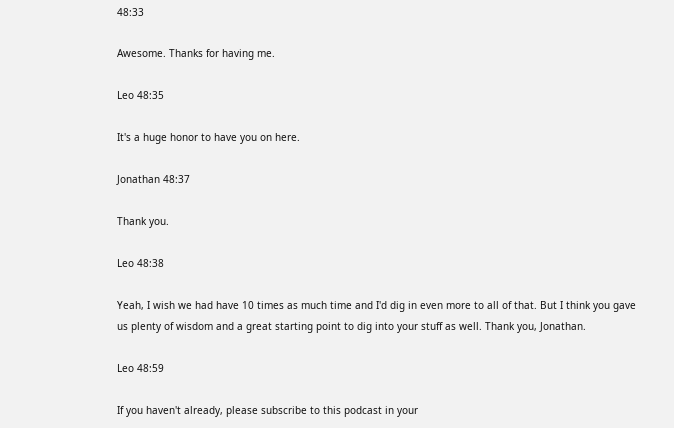48:33

Awesome. Thanks for having me.

Leo 48:35

It's a huge honor to have you on here.

Jonathan 48:37

Thank you.

Leo 48:38

Yeah, I wish we had have 10 times as much time and I'd dig in even more to all of that. But I think you gave us plenty of wisdom and a great starting point to dig into your stuff as well. Thank you, Jonathan.

Leo 48:59

If you haven't already, please subscribe to this podcast in your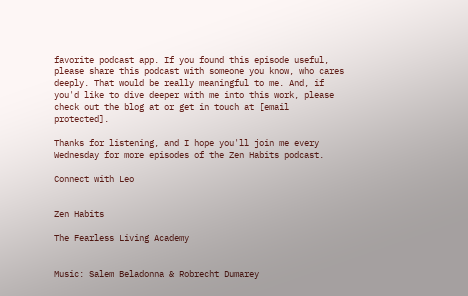favorite podcast app. If you found this episode useful, please share this podcast with someone you know, who cares deeply. That would be really meaningful to me. And, if you'd like to dive deeper with me into this work, please check out the blog at or get in touch at [email protected].

Thanks for listening, and I hope you'll join me every Wednesday for more episodes of the Zen Habits podcast.

Connect with Leo


Zen Habits

The Fearless Living Academy


Music: Salem Beladonna & Robrecht Dumarey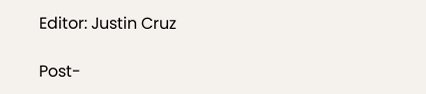Editor: Justin Cruz

Post-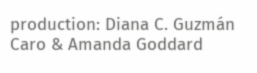production: Diana C. Guzmán Caro & Amanda Goddard